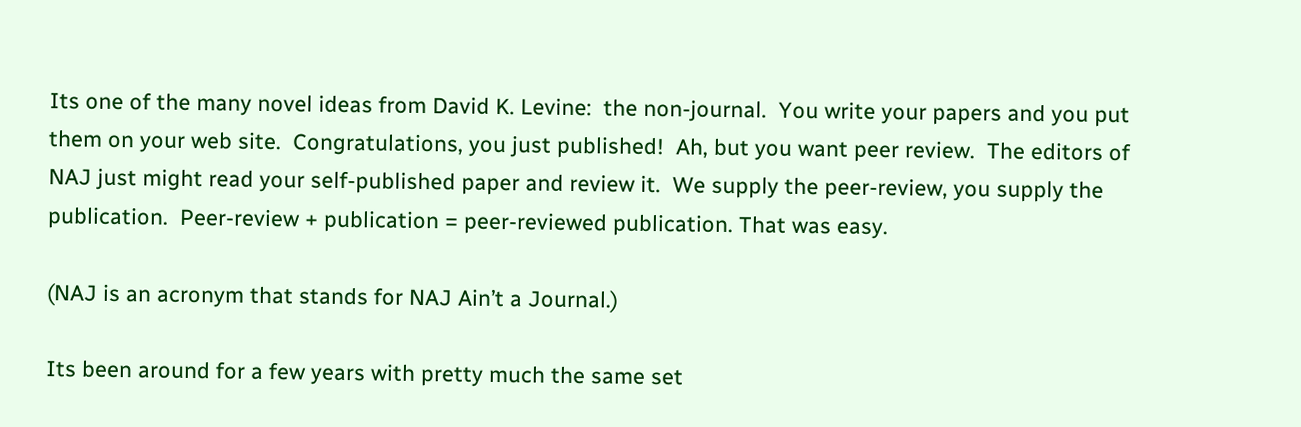Its one of the many novel ideas from David K. Levine:  the non-journal.  You write your papers and you put them on your web site.  Congratulations, you just published!  Ah, but you want peer review.  The editors of NAJ just might read your self-published paper and review it.  We supply the peer-review, you supply the publication.  Peer-review + publication = peer-reviewed publication. That was easy.

(NAJ is an acronym that stands for NAJ Ain’t a Journal.)

Its been around for a few years with pretty much the same set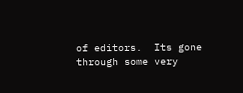of editors.  Its gone through some very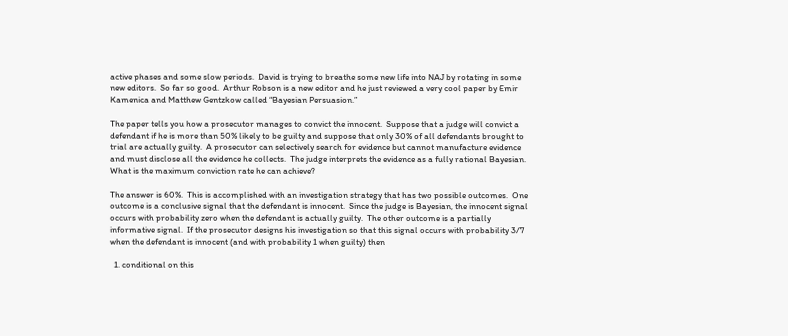active phases and some slow periods.  David is trying to breathe some new life into NAJ by rotating in some new editors.  So far so good.  Arthur Robson is a new editor and he just reviewed a very cool paper by Emir Kamenica and Matthew Gentzkow called “Bayesian Persuasion.”

The paper tells you how a prosecutor manages to convict the innocent.  Suppose that a judge will convict a defendant if he is more than 50% likely to be guilty and suppose that only 30% of all defendants brought to trial are actually guilty.  A prosecutor can selectively search for evidence but cannot manufacture evidence and must disclose all the evidence he collects.  The judge interprets the evidence as a fully rational Bayesian.  What is the maximum conviction rate he can achieve?

The answer is 60%.  This is accomplished with an investigation strategy that has two possible outcomes.  One outcome is a conclusive signal that the defendant is innocent.  Since the judge is Bayesian, the innocent signal occurs with probability zero when the defendant is actually guilty.  The other outcome is a partially informative signal.  If the prosecutor designs his investigation so that this signal occurs with probability 3/7 when the defendant is innocent (and with probability 1 when guilty) then

  1. conditional on this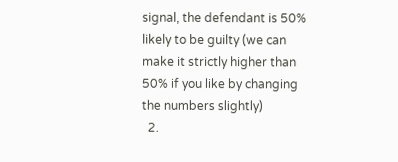signal, the defendant is 50% likely to be guilty (we can make it strictly higher than 50% if you like by changing the numbers slightly)
  2.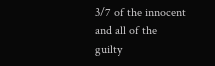3/7 of the innocent and all of the guilty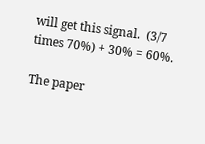will get this signal.  (3/7 times 70%) + 30% = 60%.

The paper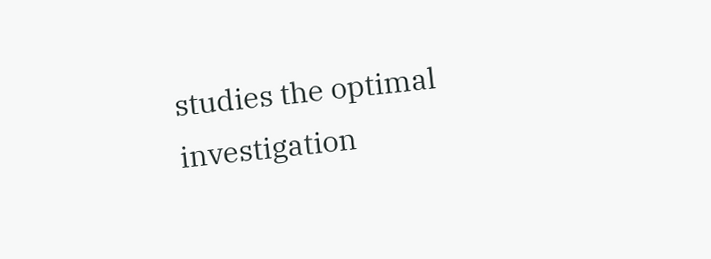studies the optimal investigation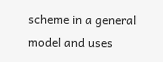scheme in a general model and uses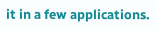it in a few applications.